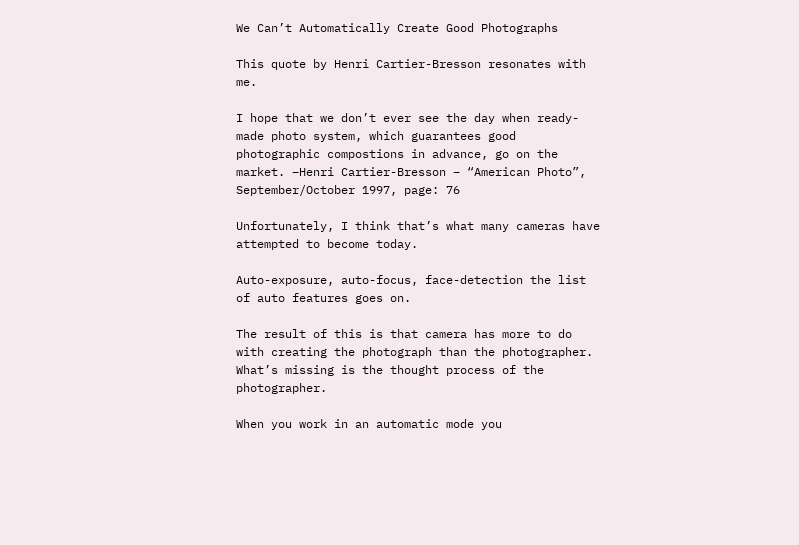We Can’t Automatically Create Good Photographs

This quote by Henri Cartier-Bresson resonates with me.

I hope that we don’t ever see the day when ready-made photo system, which guarantees good photographic compostions in advance, go on the market. –Henri Cartier-Bresson – “American Photo”, September/October 1997, page: 76

Unfortunately, I think that’s what many cameras have attempted to become today.

Auto-exposure, auto-focus, face-detection the list of auto features goes on.

The result of this is that camera has more to do with creating the photograph than the photographer. What’s missing is the thought process of the photographer.

When you work in an automatic mode you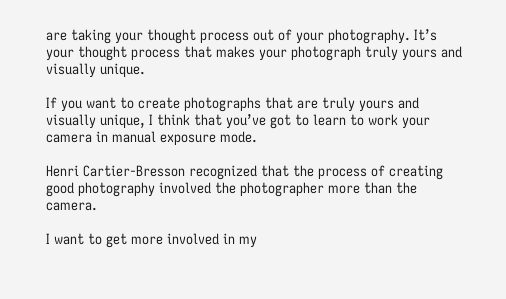are taking your thought process out of your photography. It’s your thought process that makes your photograph truly yours and visually unique.

If you want to create photographs that are truly yours and visually unique, I think that you’ve got to learn to work your camera in manual exposure mode.

Henri Cartier-Bresson recognized that the process of creating good photography involved the photographer more than the camera.

I want to get more involved in my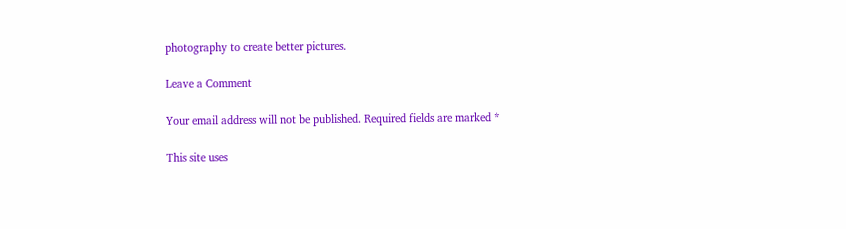photography to create better pictures.

Leave a Comment

Your email address will not be published. Required fields are marked *

This site uses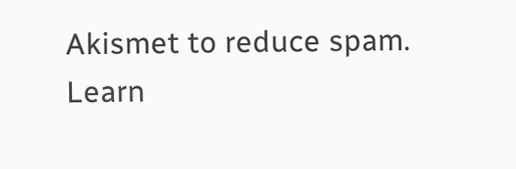Akismet to reduce spam. Learn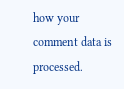how your comment data is processed.